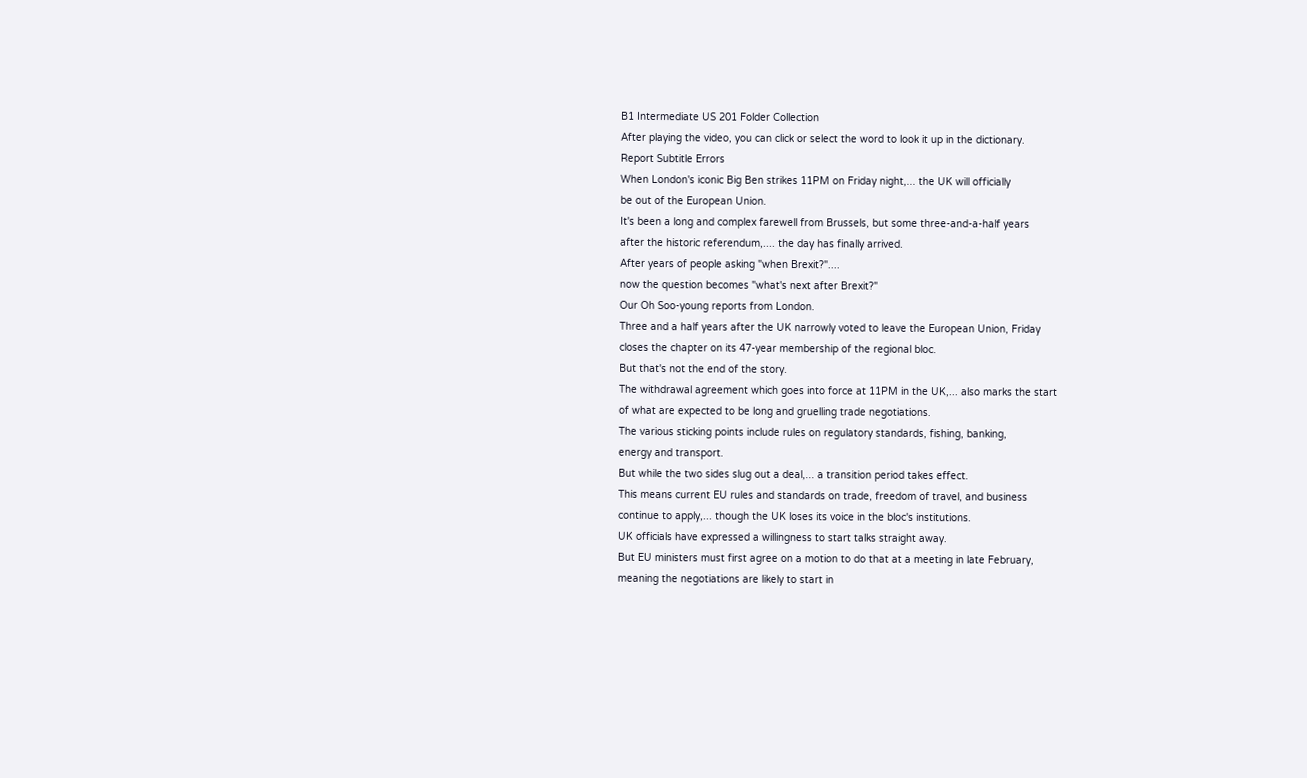B1 Intermediate US 201 Folder Collection
After playing the video, you can click or select the word to look it up in the dictionary.
Report Subtitle Errors
When London's iconic Big Ben strikes 11PM on Friday night,... the UK will officially
be out of the European Union.
It's been a long and complex farewell from Brussels, but some three-and-a-half years
after the historic referendum,.... the day has finally arrived.
After years of people asking "when Brexit?"....
now the question becomes "what's next after Brexit?"
Our Oh Soo-young reports from London.
Three and a half years after the UK narrowly voted to leave the European Union, Friday
closes the chapter on its 47-year membership of the regional bloc.
But that's not the end of the story.
The withdrawal agreement which goes into force at 11PM in the UK,... also marks the start
of what are expected to be long and gruelling trade negotiations.
The various sticking points include rules on regulatory standards, fishing, banking,
energy and transport.
But while the two sides slug out a deal,... a transition period takes effect.
This means current EU rules and standards on trade, freedom of travel, and business
continue to apply,... though the UK loses its voice in the bloc's institutions.
UK officials have expressed a willingness to start talks straight away.
But EU ministers must first agree on a motion to do that at a meeting in late February,
meaning the negotiations are likely to start in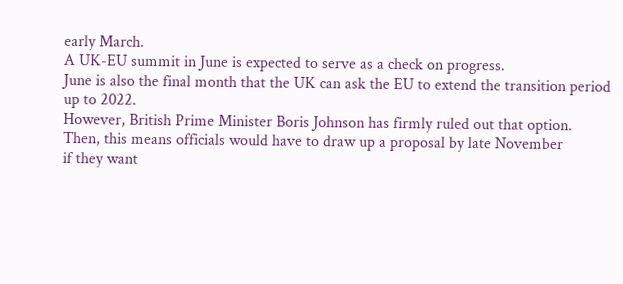early March.
A UK-EU summit in June is expected to serve as a check on progress.
June is also the final month that the UK can ask the EU to extend the transition period
up to 2022.
However, British Prime Minister Boris Johnson has firmly ruled out that option.
Then, this means officials would have to draw up a proposal by late November
if they want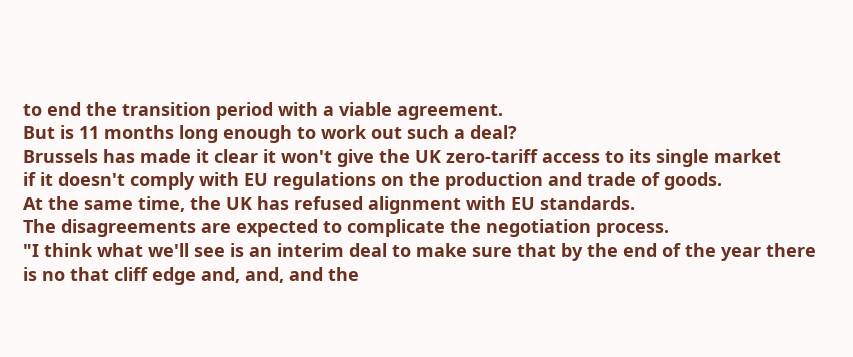to end the transition period with a viable agreement.
But is 11 months long enough to work out such a deal?
Brussels has made it clear it won't give the UK zero-tariff access to its single market
if it doesn't comply with EU regulations on the production and trade of goods.
At the same time, the UK has refused alignment with EU standards.
The disagreements are expected to complicate the negotiation process.
"I think what we'll see is an interim deal to make sure that by the end of the year there
is no that cliff edge and, and, and the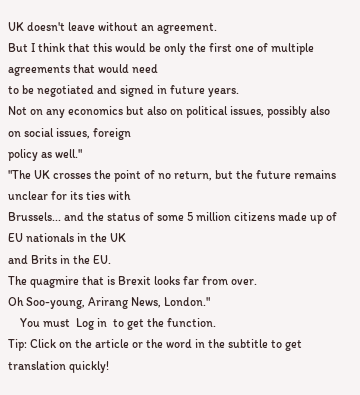UK doesn't leave without an agreement.
But I think that this would be only the first one of multiple agreements that would need
to be negotiated and signed in future years.
Not on any economics but also on political issues, possibly also on social issues, foreign
policy as well."
"The UK crosses the point of no return, but the future remains unclear for its ties with
Brussels... and the status of some 5 million citizens made up of EU nationals in the UK
and Brits in the EU.
The quagmire that is Brexit looks far from over.
Oh Soo-young, Arirang News, London."
    You must  Log in  to get the function.
Tip: Click on the article or the word in the subtitle to get translation quickly!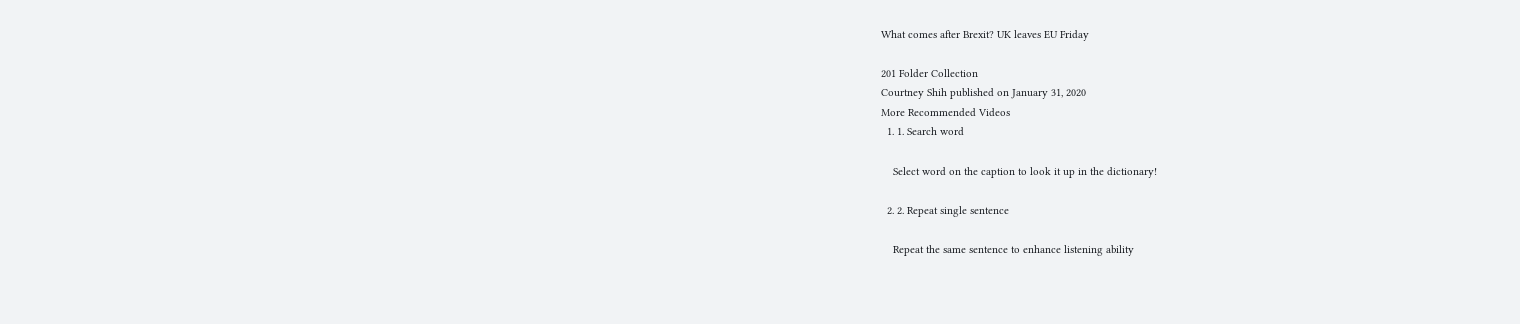What comes after Brexit? UK leaves EU Friday

201 Folder Collection
Courtney Shih published on January 31, 2020
More Recommended Videos
  1. 1. Search word

    Select word on the caption to look it up in the dictionary!

  2. 2. Repeat single sentence

    Repeat the same sentence to enhance listening ability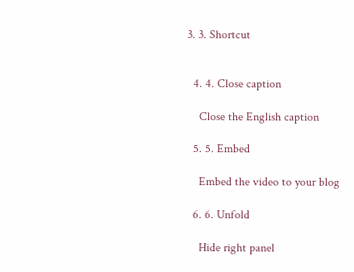3. 3. Shortcut


  4. 4. Close caption

    Close the English caption

  5. 5. Embed

    Embed the video to your blog

  6. 6. Unfold

    Hide right panel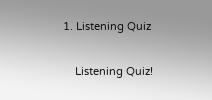1. Listening Quiz

    Listening Quiz!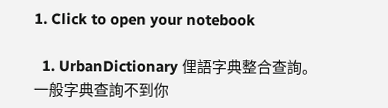1. Click to open your notebook

  1. UrbanDictionary 俚語字典整合查詢。一般字典查詢不到你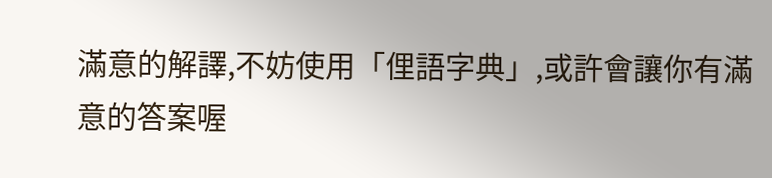滿意的解譯,不妨使用「俚語字典」,或許會讓你有滿意的答案喔